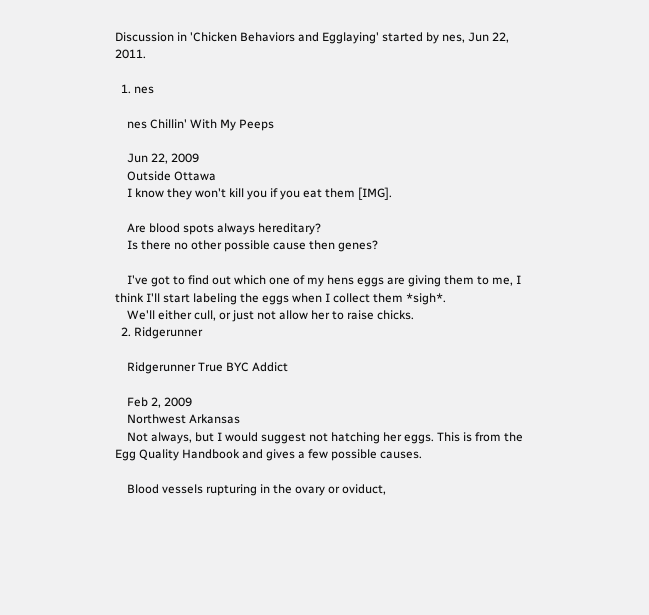Discussion in 'Chicken Behaviors and Egglaying' started by nes, Jun 22, 2011.

  1. nes

    nes Chillin' With My Peeps

    Jun 22, 2009
    Outside Ottawa
    I know they won't kill you if you eat them [IMG].

    Are blood spots always hereditary?
    Is there no other possible cause then genes?

    I've got to find out which one of my hens eggs are giving them to me, I think I'll start labeling the eggs when I collect them *sigh*.
    We'll either cull, or just not allow her to raise chicks.
  2. Ridgerunner

    Ridgerunner True BYC Addict

    Feb 2, 2009
    Northwest Arkansas
    Not always, but I would suggest not hatching her eggs. This is from the Egg Quality Handbook and gives a few possible causes.

    Blood vessels rupturing in the ovary or oviduct,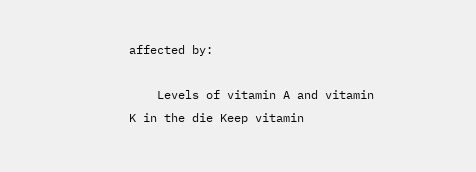affected by:

    Levels of vitamin A and vitamin K in the die Keep vitamin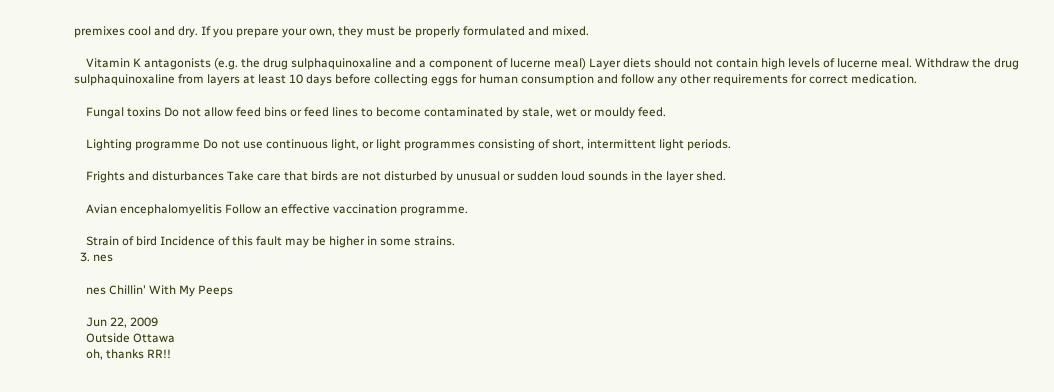premixes cool and dry. If you prepare your own, they must be properly formulated and mixed.

    Vitamin K antagonists (e.g. the drug sulphaquinoxaline and a component of lucerne meal) Layer diets should not contain high levels of lucerne meal. Withdraw the drug sulphaquinoxaline from layers at least 10 days before collecting eggs for human consumption and follow any other requirements for correct medication.

    Fungal toxins Do not allow feed bins or feed lines to become contaminated by stale, wet or mouldy feed.

    Lighting programme Do not use continuous light, or light programmes consisting of short, intermittent light periods.

    Frights and disturbances Take care that birds are not disturbed by unusual or sudden loud sounds in the layer shed.

    Avian encephalomyelitis Follow an effective vaccination programme.

    Strain of bird Incidence of this fault may be higher in some strains.
  3. nes

    nes Chillin' With My Peeps

    Jun 22, 2009
    Outside Ottawa
    oh, thanks RR!!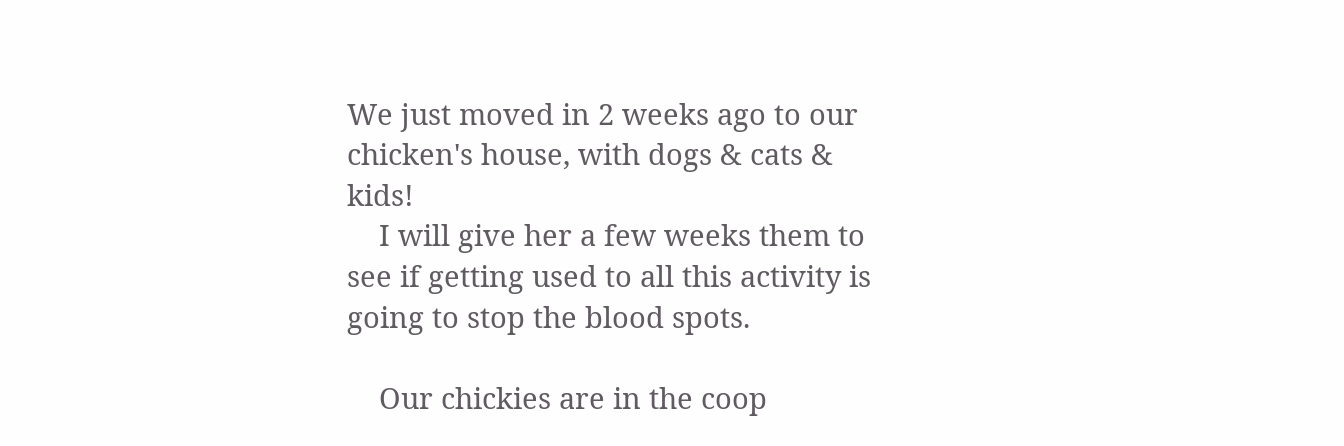We just moved in 2 weeks ago to our chicken's house, with dogs & cats & kids!
    I will give her a few weeks them to see if getting used to all this activity is going to stop the blood spots.

    Our chickies are in the coop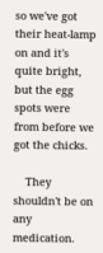so we've got their heat-lamp on and it's quite bright, but the egg spots were from before we got the chicks.

    They shouldn't be on any medication.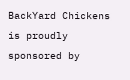BackYard Chickens is proudly sponsored by